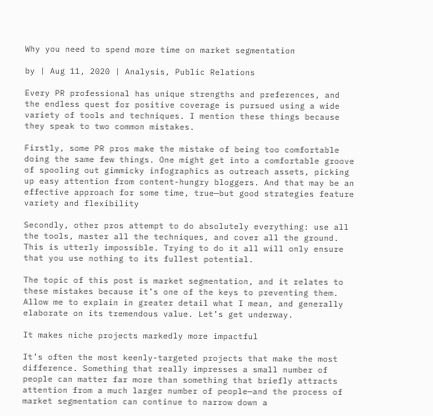Why you need to spend more time on market segmentation

by | Aug 11, 2020 | Analysis, Public Relations

Every PR professional has unique strengths and preferences, and the endless quest for positive coverage is pursued using a wide variety of tools and techniques. I mention these things because they speak to two common mistakes.

Firstly, some PR pros make the mistake of being too comfortable doing the same few things. One might get into a comfortable groove of spooling out gimmicky infographics as outreach assets, picking up easy attention from content-hungry bloggers. And that may be an effective approach for some time, true—but good strategies feature variety and flexibility

Secondly, other pros attempt to do absolutely everything: use all the tools, master all the techniques, and cover all the ground. This is utterly impossible. Trying to do it all will only ensure that you use nothing to its fullest potential.

The topic of this post is market segmentation, and it relates to these mistakes because it’s one of the keys to preventing them. Allow me to explain in greater detail what I mean, and generally elaborate on its tremendous value. Let’s get underway.

It makes niche projects markedly more impactful

It’s often the most keenly-targeted projects that make the most difference. Something that really impresses a small number of people can matter far more than something that briefly attracts attention from a much larger number of people—and the process of market segmentation can continue to narrow down a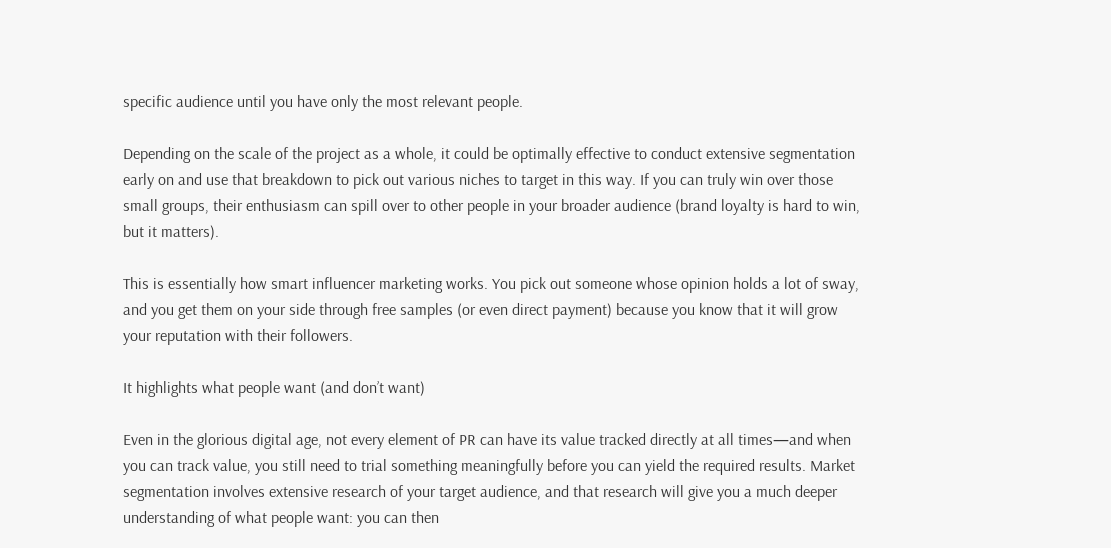specific audience until you have only the most relevant people.

Depending on the scale of the project as a whole, it could be optimally effective to conduct extensive segmentation early on and use that breakdown to pick out various niches to target in this way. If you can truly win over those small groups, their enthusiasm can spill over to other people in your broader audience (brand loyalty is hard to win, but it matters).

This is essentially how smart influencer marketing works. You pick out someone whose opinion holds a lot of sway, and you get them on your side through free samples (or even direct payment) because you know that it will grow your reputation with their followers.

It highlights what people want (and don’t want)

Even in the glorious digital age, not every element of PR can have its value tracked directly at all times—and when you can track value, you still need to trial something meaningfully before you can yield the required results. Market segmentation involves extensive research of your target audience, and that research will give you a much deeper understanding of what people want: you can then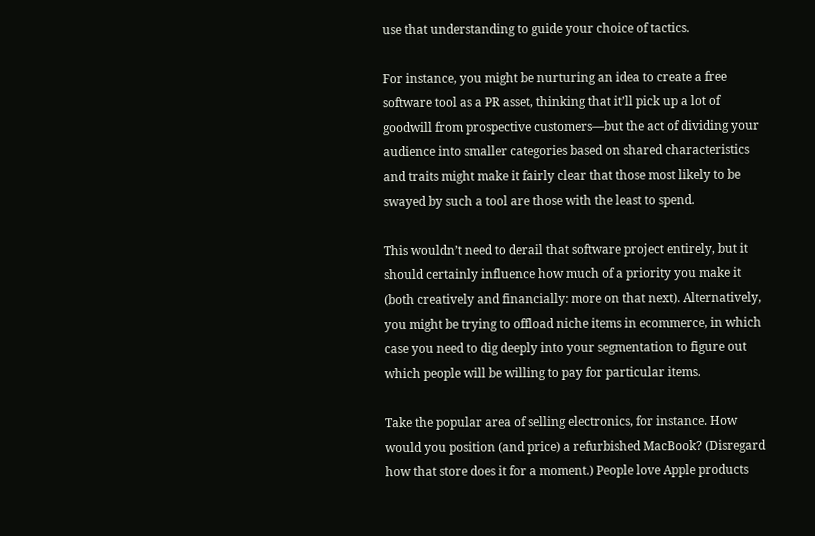use that understanding to guide your choice of tactics.

For instance, you might be nurturing an idea to create a free software tool as a PR asset, thinking that it’ll pick up a lot of goodwill from prospective customers—but the act of dividing your audience into smaller categories based on shared characteristics and traits might make it fairly clear that those most likely to be swayed by such a tool are those with the least to spend.

This wouldn’t need to derail that software project entirely, but it should certainly influence how much of a priority you make it (both creatively and financially: more on that next). Alternatively, you might be trying to offload niche items in ecommerce, in which case you need to dig deeply into your segmentation to figure out which people will be willing to pay for particular items.

Take the popular area of selling electronics, for instance. How would you position (and price) a refurbished MacBook? (Disregard how that store does it for a moment.) People love Apple products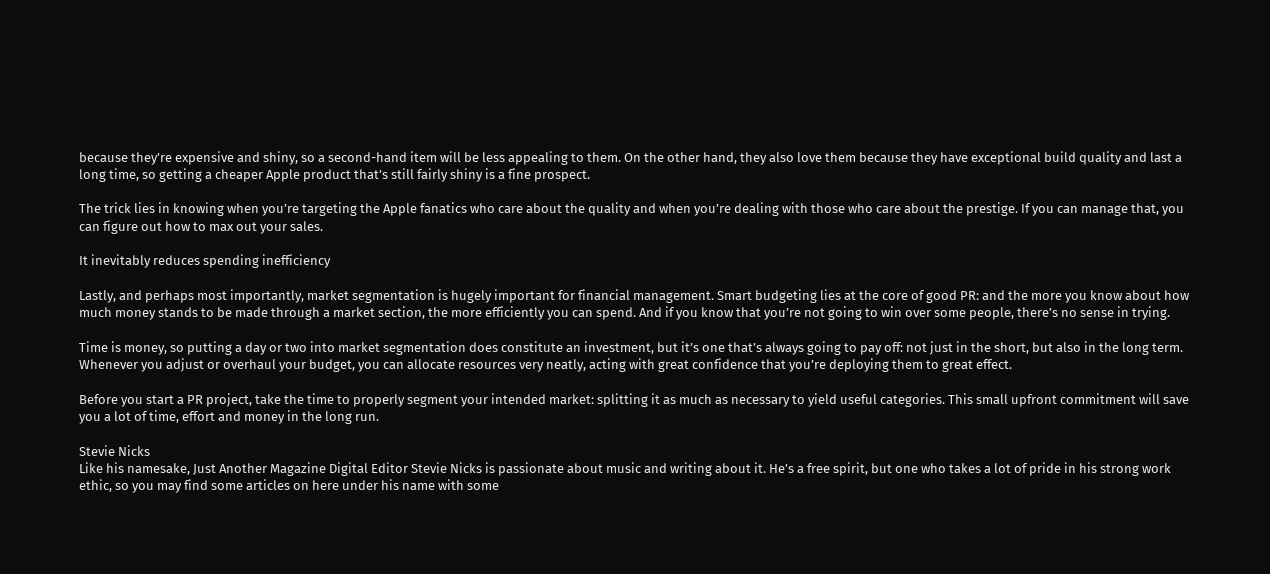because they’re expensive and shiny, so a second-hand item will be less appealing to them. On the other hand, they also love them because they have exceptional build quality and last a long time, so getting a cheaper Apple product that’s still fairly shiny is a fine prospect.

The trick lies in knowing when you’re targeting the Apple fanatics who care about the quality and when you’re dealing with those who care about the prestige. If you can manage that, you can figure out how to max out your sales.

It inevitably reduces spending inefficiency

Lastly, and perhaps most importantly, market segmentation is hugely important for financial management. Smart budgeting lies at the core of good PR: and the more you know about how much money stands to be made through a market section, the more efficiently you can spend. And if you know that you’re not going to win over some people, there’s no sense in trying.

Time is money, so putting a day or two into market segmentation does constitute an investment, but it’s one that’s always going to pay off: not just in the short, but also in the long term. Whenever you adjust or overhaul your budget, you can allocate resources very neatly, acting with great confidence that you’re deploying them to great effect.

Before you start a PR project, take the time to properly segment your intended market: splitting it as much as necessary to yield useful categories. This small upfront commitment will save you a lot of time, effort and money in the long run.

Stevie Nicks
Like his namesake, Just Another Magazine Digital Editor Stevie Nicks is passionate about music and writing about it. He’s a free spirit, but one who takes a lot of pride in his strong work ethic, so you may find some articles on here under his name with some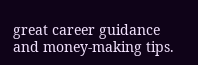great career guidance and money-making tips.